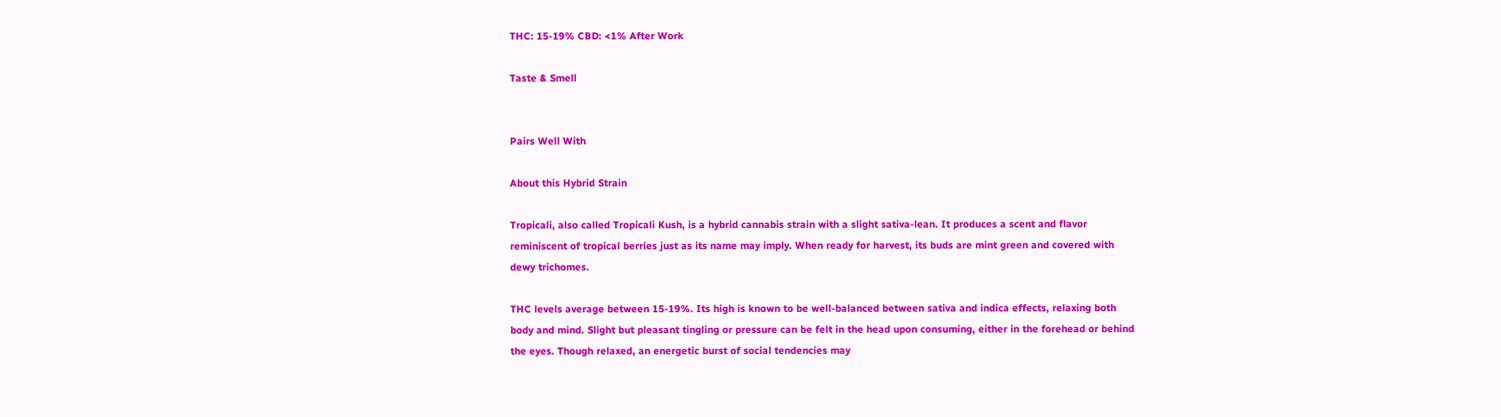THC: 15-19% CBD: <1% After Work

Taste & Smell


Pairs Well With

About this Hybrid Strain

Tropicali, also called Tropicali Kush, is a hybrid cannabis strain with a slight sativa-lean. It produces a scent and flavor reminiscent of tropical berries just as its name may imply. When ready for harvest, its buds are mint green and covered with dewy trichomes.

THC levels average between 15-19%. Its high is known to be well-balanced between sativa and indica effects, relaxing both body and mind. Slight but pleasant tingling or pressure can be felt in the head upon consuming, either in the forehead or behind the eyes. Though relaxed, an energetic burst of social tendencies may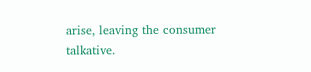arise, leaving the consumer talkative.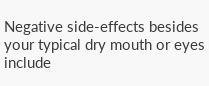Negative side-effects besides your typical dry mouth or eyes include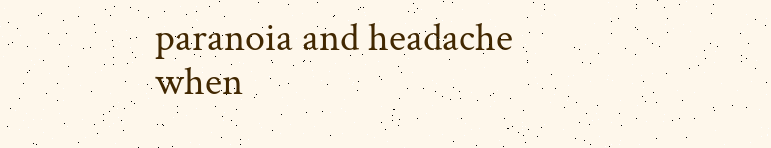paranoia and headache when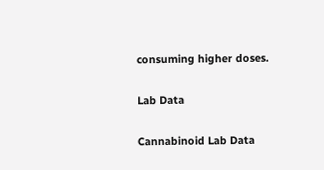consuming higher doses.

Lab Data

Cannabinoid Lab Data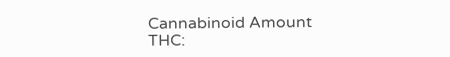Cannabinoid Amount
THC: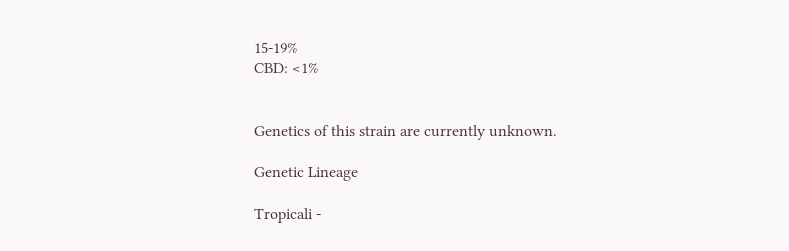15-19%
CBD: <1%


Genetics of this strain are currently unknown.

Genetic Lineage

Tropicali -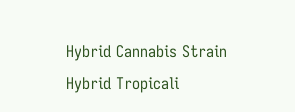Hybrid Cannabis Strain
Hybrid Tropicali